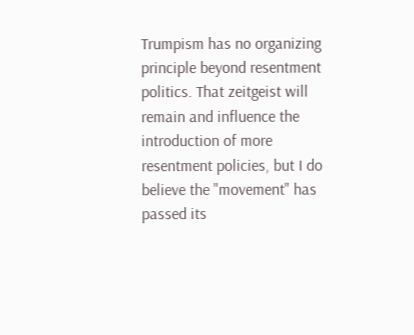Trumpism has no organizing principle beyond resentment politics. That zeitgeist will remain and influence the introduction of more resentment policies, but I do believe the "movement" has passed its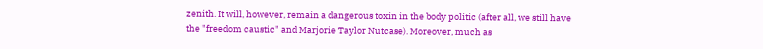zenith. It will, however, remain a dangerous toxin in the body politic (after all, we still have the "freedom caustic" and Marjorie Taylor Nutcase). Moreover, much as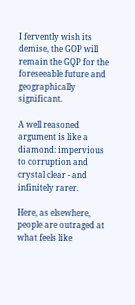I fervently wish its demise, the GOP will remain the GQP for the foreseeable future and geographically significant.

A well reasoned argument is like a diamond: impervious to corruption and crystal clear - and infinitely rarer.

Here, as elsewhere, people are outraged at what feels like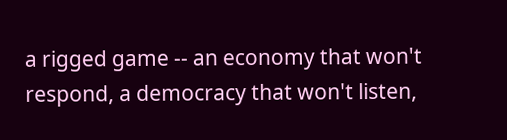a rigged game -- an economy that won't respond, a democracy that won't listen,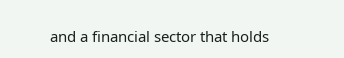and a financial sector that holds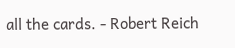all the cards. - Robert Reich